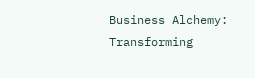Business Alchemy: Transforming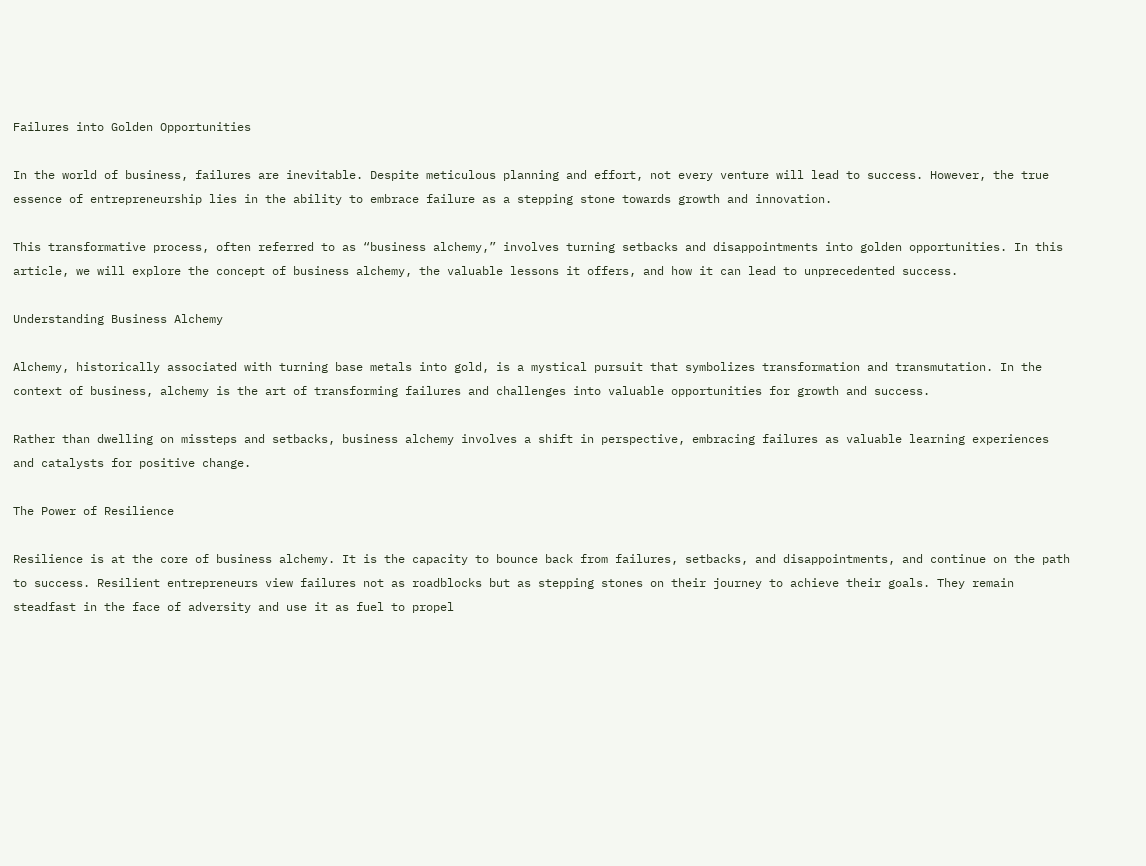Failures into Golden Opportunities

In the world of business, failures are inevitable. Despite meticulous planning and effort, not every venture will lead to success. However, the true essence of entrepreneurship lies in the ability to embrace failure as a stepping stone towards growth and innovation.

This transformative process, often referred to as “business alchemy,” involves turning setbacks and disappointments into golden opportunities. In this article, we will explore the concept of business alchemy, the valuable lessons it offers, and how it can lead to unprecedented success.

Understanding Business Alchemy

Alchemy, historically associated with turning base metals into gold, is a mystical pursuit that symbolizes transformation and transmutation. In the context of business, alchemy is the art of transforming failures and challenges into valuable opportunities for growth and success.

Rather than dwelling on missteps and setbacks, business alchemy involves a shift in perspective, embracing failures as valuable learning experiences and catalysts for positive change.

The Power of Resilience

Resilience is at the core of business alchemy. It is the capacity to bounce back from failures, setbacks, and disappointments, and continue on the path to success. Resilient entrepreneurs view failures not as roadblocks but as stepping stones on their journey to achieve their goals. They remain steadfast in the face of adversity and use it as fuel to propel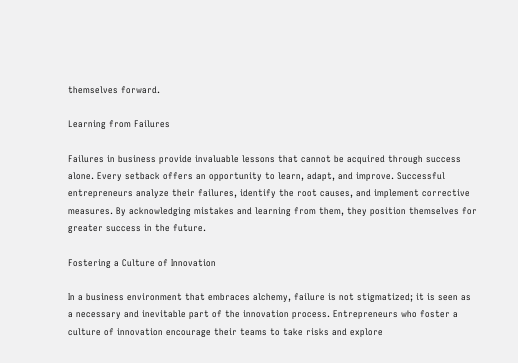themselves forward.

Learning from Failures

Failures in business provide invaluable lessons that cannot be acquired through success alone. Every setback offers an opportunity to learn, adapt, and improve. Successful entrepreneurs analyze their failures, identify the root causes, and implement corrective measures. By acknowledging mistakes and learning from them, they position themselves for greater success in the future.

Fostering a Culture of Innovation

In a business environment that embraces alchemy, failure is not stigmatized; it is seen as a necessary and inevitable part of the innovation process. Entrepreneurs who foster a culture of innovation encourage their teams to take risks and explore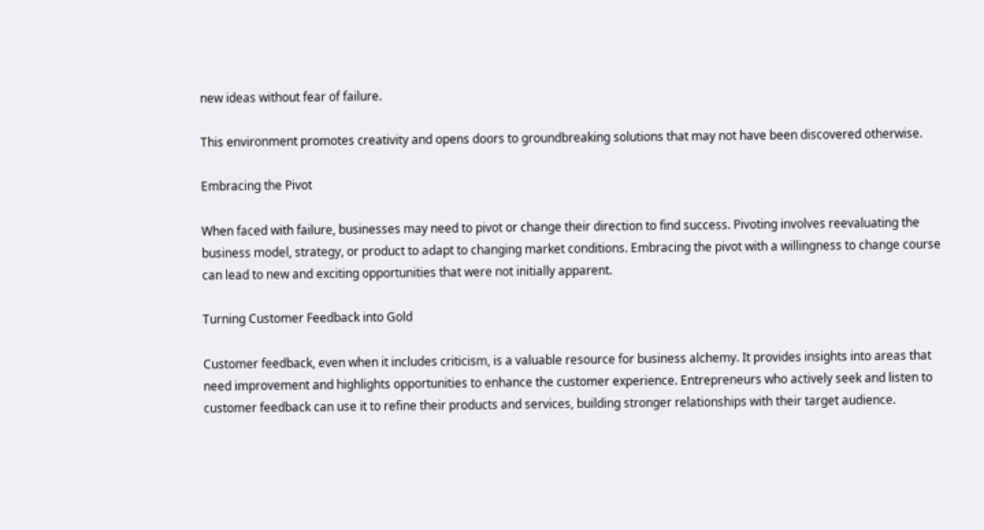new ideas without fear of failure.

This environment promotes creativity and opens doors to groundbreaking solutions that may not have been discovered otherwise.

Embracing the Pivot

When faced with failure, businesses may need to pivot or change their direction to find success. Pivoting involves reevaluating the business model, strategy, or product to adapt to changing market conditions. Embracing the pivot with a willingness to change course can lead to new and exciting opportunities that were not initially apparent.

Turning Customer Feedback into Gold

Customer feedback, even when it includes criticism, is a valuable resource for business alchemy. It provides insights into areas that need improvement and highlights opportunities to enhance the customer experience. Entrepreneurs who actively seek and listen to customer feedback can use it to refine their products and services, building stronger relationships with their target audience.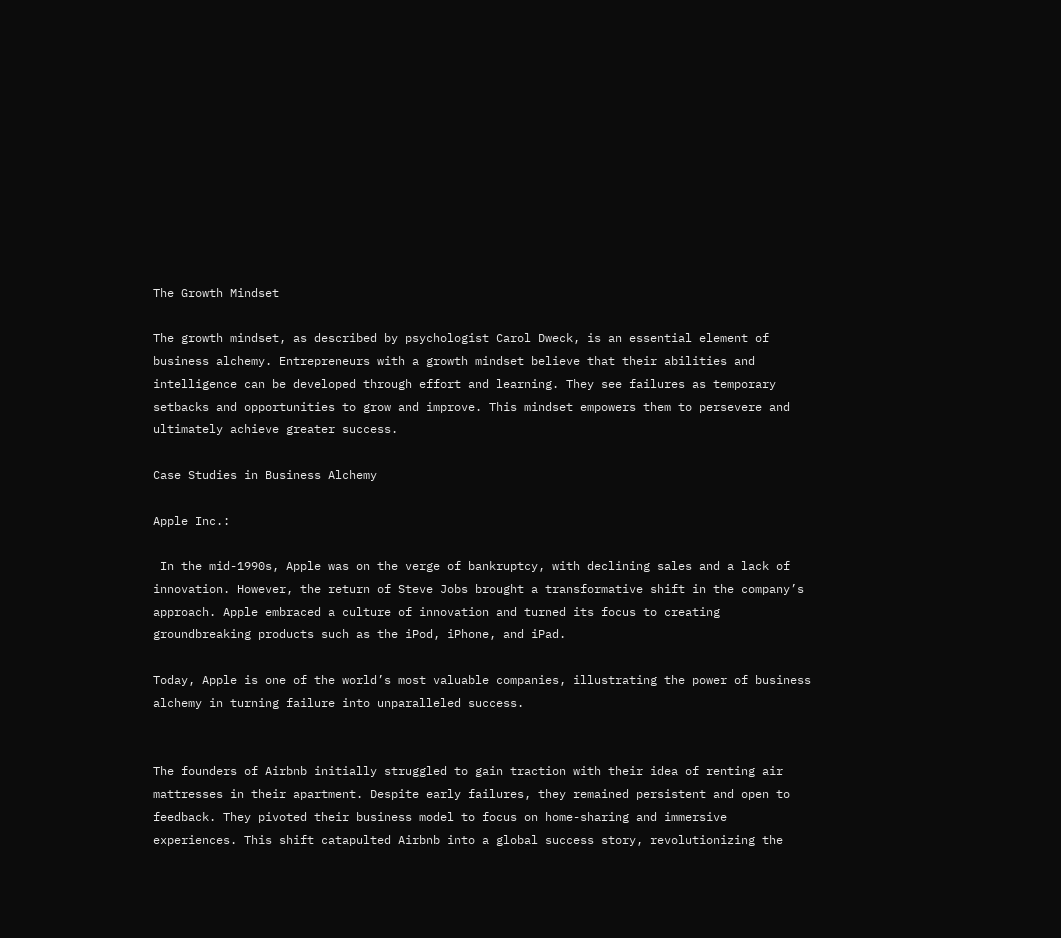The Growth Mindset

The growth mindset, as described by psychologist Carol Dweck, is an essential element of business alchemy. Entrepreneurs with a growth mindset believe that their abilities and intelligence can be developed through effort and learning. They see failures as temporary setbacks and opportunities to grow and improve. This mindset empowers them to persevere and ultimately achieve greater success.

Case Studies in Business Alchemy

Apple Inc.:

 In the mid-1990s, Apple was on the verge of bankruptcy, with declining sales and a lack of innovation. However, the return of Steve Jobs brought a transformative shift in the company’s approach. Apple embraced a culture of innovation and turned its focus to creating groundbreaking products such as the iPod, iPhone, and iPad.

Today, Apple is one of the world’s most valuable companies, illustrating the power of business alchemy in turning failure into unparalleled success.


The founders of Airbnb initially struggled to gain traction with their idea of renting air mattresses in their apartment. Despite early failures, they remained persistent and open to feedback. They pivoted their business model to focus on home-sharing and immersive experiences. This shift catapulted Airbnb into a global success story, revolutionizing the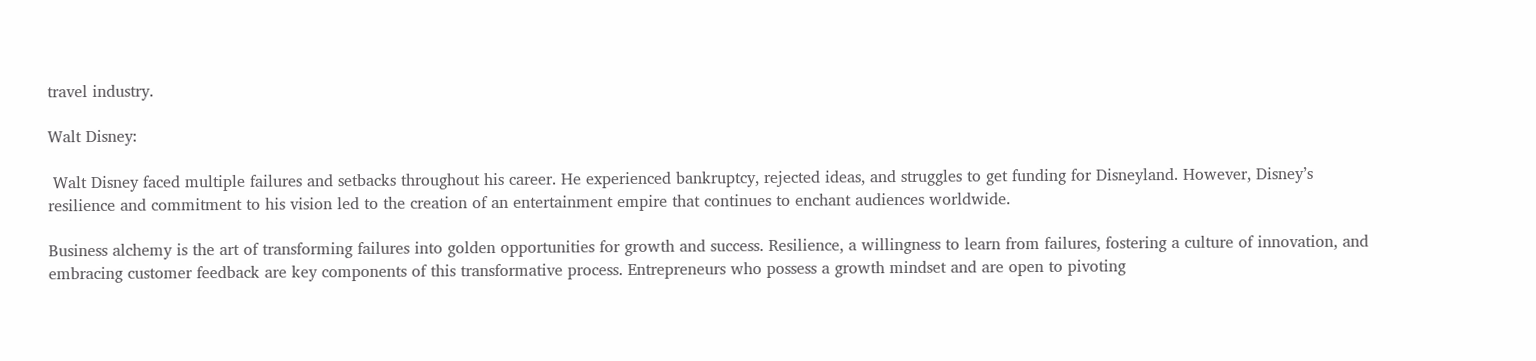travel industry.

Walt Disney:

 Walt Disney faced multiple failures and setbacks throughout his career. He experienced bankruptcy, rejected ideas, and struggles to get funding for Disneyland. However, Disney’s resilience and commitment to his vision led to the creation of an entertainment empire that continues to enchant audiences worldwide.

Business alchemy is the art of transforming failures into golden opportunities for growth and success. Resilience, a willingness to learn from failures, fostering a culture of innovation, and embracing customer feedback are key components of this transformative process. Entrepreneurs who possess a growth mindset and are open to pivoting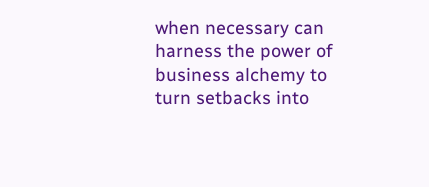when necessary can harness the power of business alchemy to turn setbacks into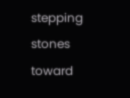stepping stones toward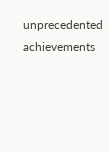unprecedented achievements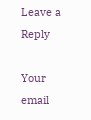Leave a Reply

Your email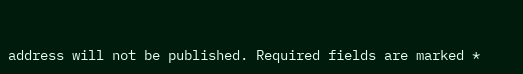address will not be published. Required fields are marked *